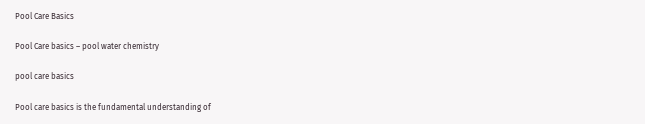Pool Care Basics

Pool Care basics – pool water chemistry

pool care basics

Pool care basics is the fundamental understanding of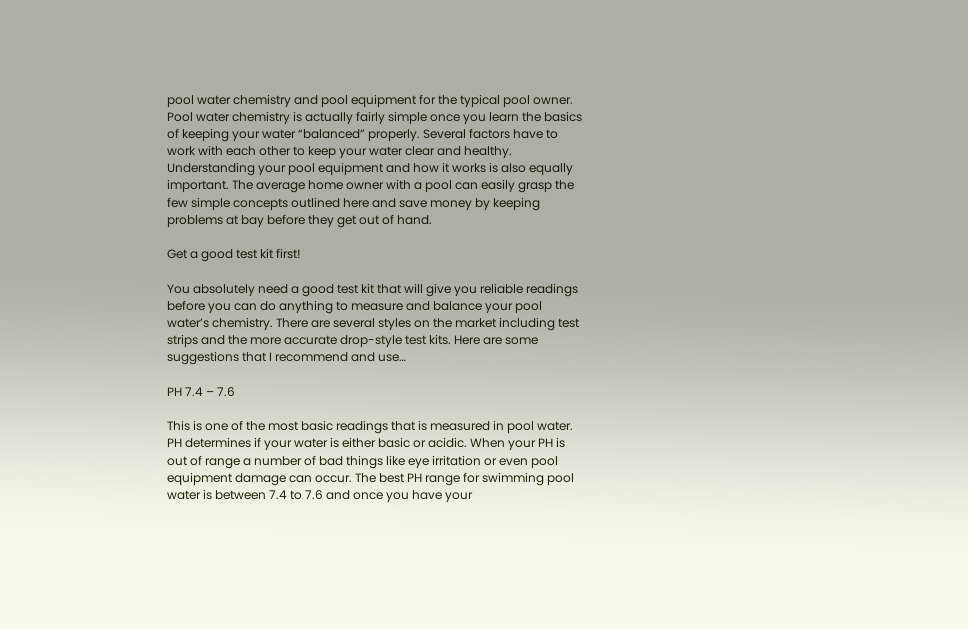pool water chemistry and pool equipment for the typical pool owner. Pool water chemistry is actually fairly simple once you learn the basics of keeping your water “balanced” properly. Several factors have to work with each other to keep your water clear and healthy. Understanding your pool equipment and how it works is also equally important. The average home owner with a pool can easily grasp the few simple concepts outlined here and save money by keeping problems at bay before they get out of hand.

Get a good test kit first!

You absolutely need a good test kit that will give you reliable readings before you can do anything to measure and balance your pool water’s chemistry. There are several styles on the market including test strips and the more accurate drop-style test kits. Here are some suggestions that I recommend and use…

PH 7.4 – 7.6

This is one of the most basic readings that is measured in pool water. PH determines if your water is either basic or acidic. When your PH is out of range a number of bad things like eye irritation or even pool equipment damage can occur. The best PH range for swimming pool water is between 7.4 to 7.6 and once you have your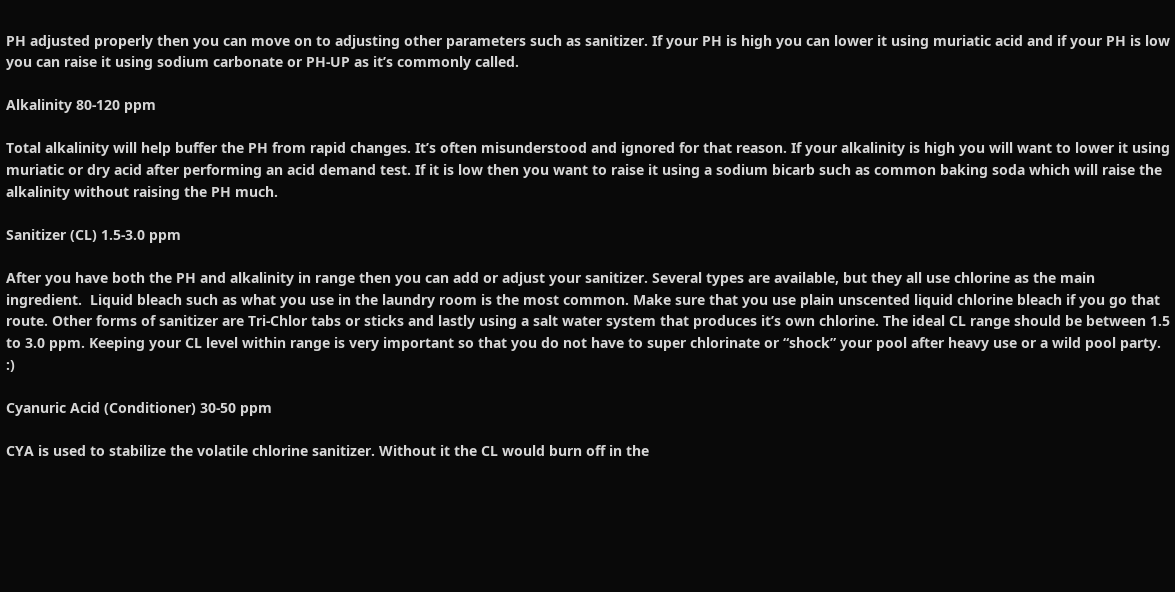PH adjusted properly then you can move on to adjusting other parameters such as sanitizer. If your PH is high you can lower it using muriatic acid and if your PH is low you can raise it using sodium carbonate or PH-UP as it’s commonly called.

Alkalinity 80-120 ppm

Total alkalinity will help buffer the PH from rapid changes. It’s often misunderstood and ignored for that reason. If your alkalinity is high you will want to lower it using muriatic or dry acid after performing an acid demand test. If it is low then you want to raise it using a sodium bicarb such as common baking soda which will raise the alkalinity without raising the PH much.

Sanitizer (CL) 1.5-3.0 ppm

After you have both the PH and alkalinity in range then you can add or adjust your sanitizer. Several types are available, but they all use chlorine as the main ingredient.  Liquid bleach such as what you use in the laundry room is the most common. Make sure that you use plain unscented liquid chlorine bleach if you go that route. Other forms of sanitizer are Tri-Chlor tabs or sticks and lastly using a salt water system that produces it’s own chlorine. The ideal CL range should be between 1.5 to 3.0 ppm. Keeping your CL level within range is very important so that you do not have to super chlorinate or “shock” your pool after heavy use or a wild pool party. :)

Cyanuric Acid (Conditioner) 30-50 ppm

CYA is used to stabilize the volatile chlorine sanitizer. Without it the CL would burn off in the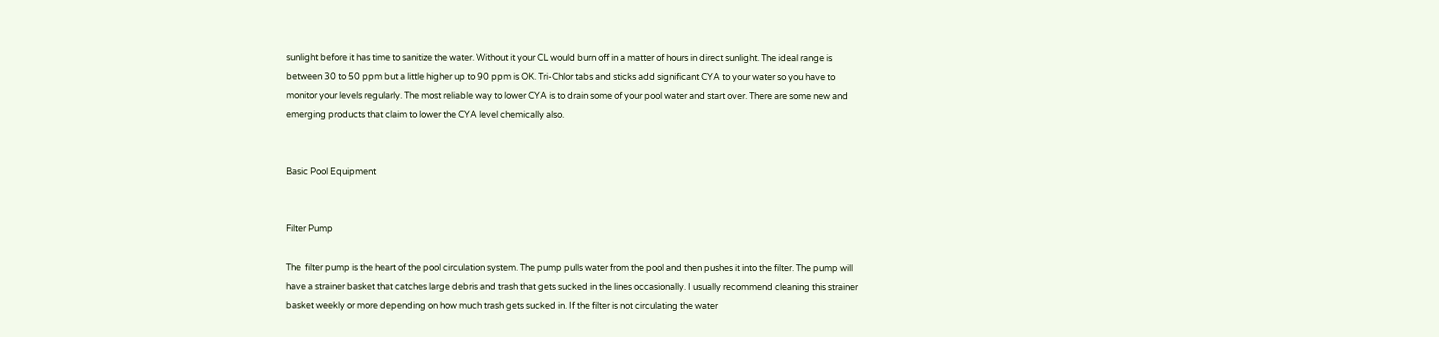sunlight before it has time to sanitize the water. Without it your CL would burn off in a matter of hours in direct sunlight. The ideal range is between 30 to 50 ppm but a little higher up to 90 ppm is OK. Tri-Chlor tabs and sticks add significant CYA to your water so you have to monitor your levels regularly. The most reliable way to lower CYA is to drain some of your pool water and start over. There are some new and emerging products that claim to lower the CYA level chemically also.


Basic Pool Equipment


Filter Pump

The  filter pump is the heart of the pool circulation system. The pump pulls water from the pool and then pushes it into the filter. The pump will have a strainer basket that catches large debris and trash that gets sucked in the lines occasionally. I usually recommend cleaning this strainer basket weekly or more depending on how much trash gets sucked in. If the filter is not circulating the water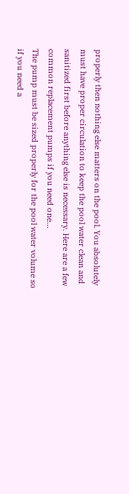properly then nothing else matters on the pool. You absolutely must have proper circulation to keep the pool water clean and sanitized first before anything else is necessary. Here are a few common replacement pumps if you need one…
The pump must be sized properly for the pool water volume so if you need a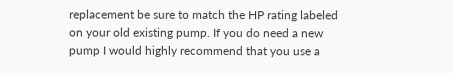replacement be sure to match the HP rating labeled on your old existing pump. If you do need a new pump I would highly recommend that you use a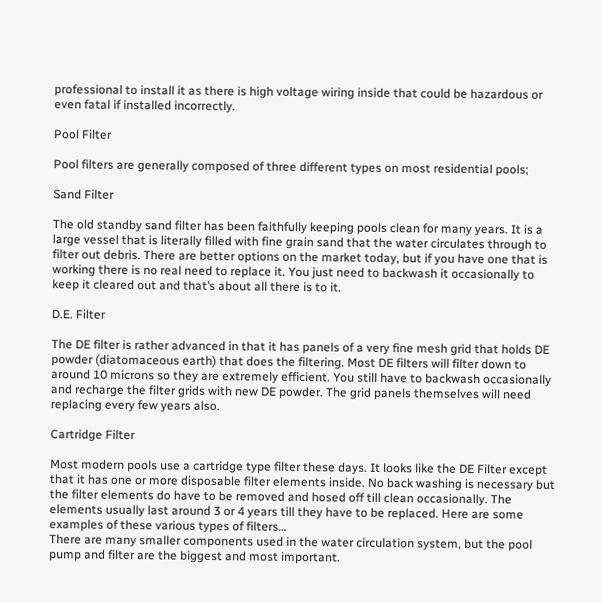professional to install it as there is high voltage wiring inside that could be hazardous or even fatal if installed incorrectly.

Pool Filter

Pool filters are generally composed of three different types on most residential pools;

Sand Filter

The old standby sand filter has been faithfully keeping pools clean for many years. It is a large vessel that is literally filled with fine grain sand that the water circulates through to filter out debris. There are better options on the market today, but if you have one that is working there is no real need to replace it. You just need to backwash it occasionally to keep it cleared out and that’s about all there is to it.

D.E. Filter

The DE filter is rather advanced in that it has panels of a very fine mesh grid that holds DE powder (diatomaceous earth) that does the filtering. Most DE filters will filter down to around 10 microns so they are extremely efficient. You still have to backwash occasionally and recharge the filter grids with new DE powder. The grid panels themselves will need replacing every few years also.

Cartridge Filter

Most modern pools use a cartridge type filter these days. It looks like the DE Filter except that it has one or more disposable filter elements inside. No back washing is necessary but the filter elements do have to be removed and hosed off till clean occasionally. The elements usually last around 3 or 4 years till they have to be replaced. Here are some examples of these various types of filters…
There are many smaller components used in the water circulation system, but the pool pump and filter are the biggest and most important.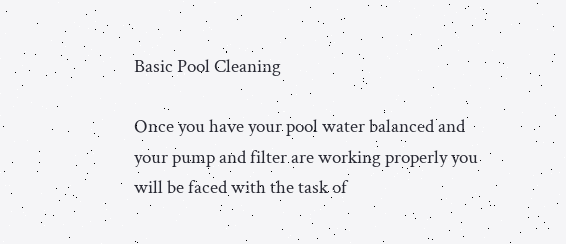Basic Pool Cleaning

Once you have your pool water balanced and your pump and filter are working properly you will be faced with the task of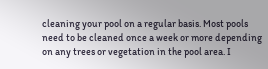cleaning your pool on a regular basis. Most pools need to be cleaned once a week or more depending on any trees or vegetation in the pool area. I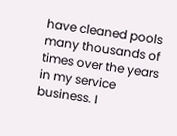have cleaned pools many thousands of times over the years in my service business. I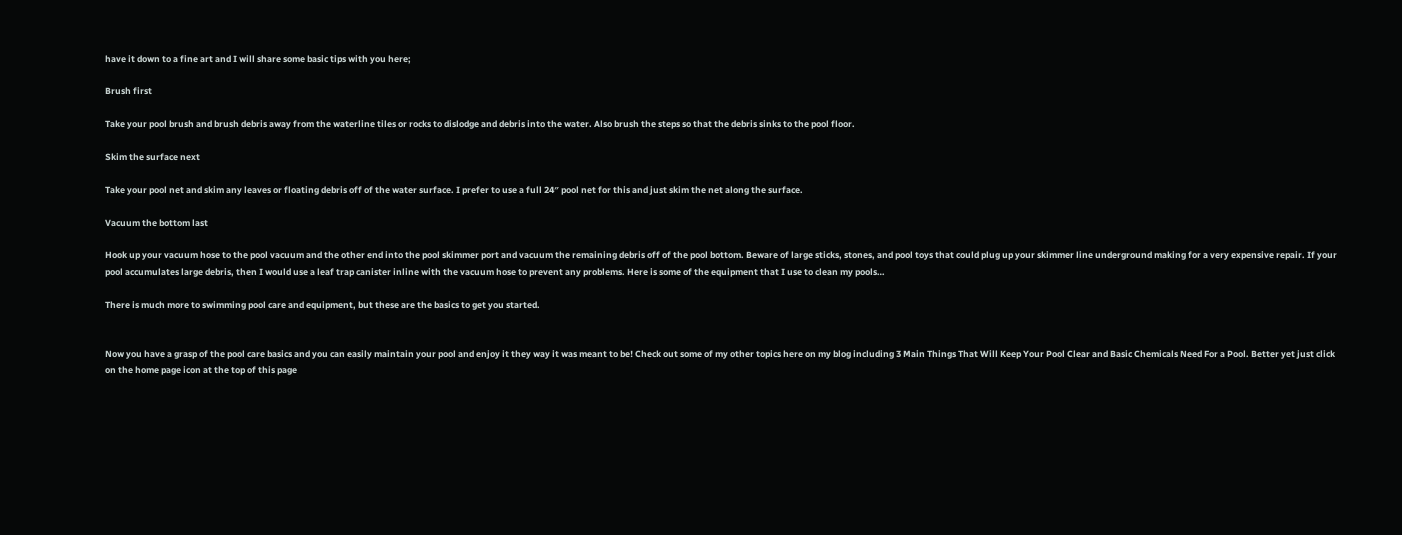have it down to a fine art and I will share some basic tips with you here;

Brush first

Take your pool brush and brush debris away from the waterline tiles or rocks to dislodge and debris into the water. Also brush the steps so that the debris sinks to the pool floor.

Skim the surface next

Take your pool net and skim any leaves or floating debris off of the water surface. I prefer to use a full 24″ pool net for this and just skim the net along the surface.

Vacuum the bottom last

Hook up your vacuum hose to the pool vacuum and the other end into the pool skimmer port and vacuum the remaining debris off of the pool bottom. Beware of large sticks, stones, and pool toys that could plug up your skimmer line underground making for a very expensive repair. If your pool accumulates large debris, then I would use a leaf trap canister inline with the vacuum hose to prevent any problems. Here is some of the equipment that I use to clean my pools…

There is much more to swimming pool care and equipment, but these are the basics to get you started.


Now you have a grasp of the pool care basics and you can easily maintain your pool and enjoy it they way it was meant to be! Check out some of my other topics here on my blog including 3 Main Things That Will Keep Your Pool Clear and Basic Chemicals Need For a Pool. Better yet just click on the home page icon at the top of this page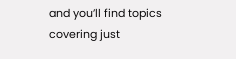and you’ll find topics covering just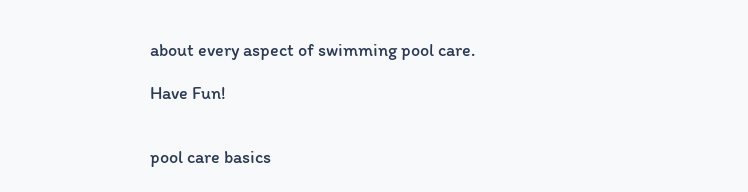about every aspect of swimming pool care.

Have Fun!


pool care basics